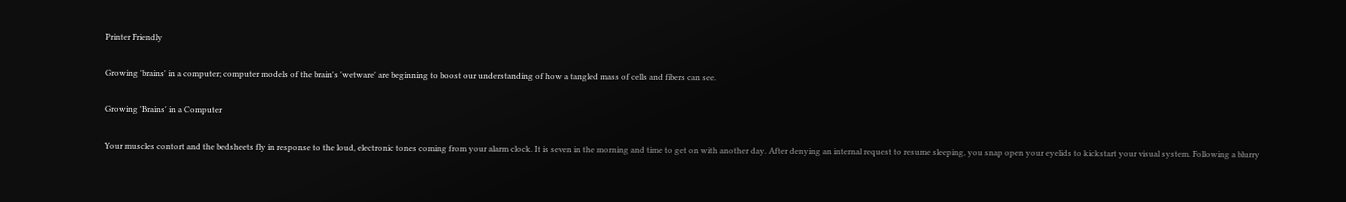Printer Friendly

Growing 'brains' in a computer; computer models of the brain's 'wetware' are beginning to boost our understanding of how a tangled mass of cells and fibers can see.

Growing 'Brains' in a Computer

Your muscles contort and the bedsheets fly in response to the loud, electronic tones coming from your alarm clock. It is seven in the morning and time to get on with another day. After denying an internal request to resume sleeping, you snap open your eyelids to kickstart your visual system. Following a blurry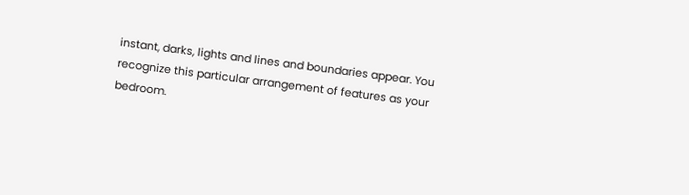instant, darks, lights and lines and boundaries appear. You recognize this particular arrangement of features as your bedroom.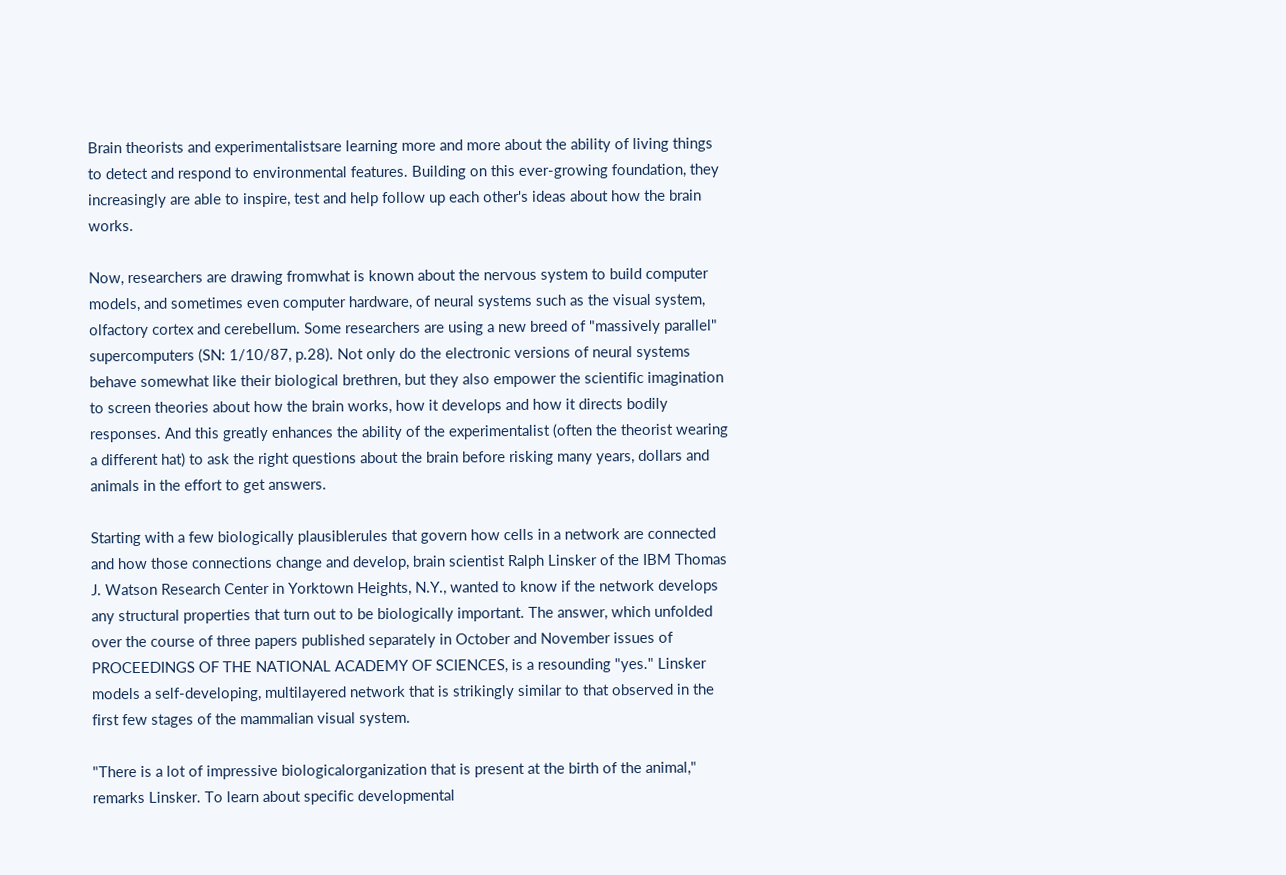Brain theorists and experimentalistsare learning more and more about the ability of living things to detect and respond to environmental features. Building on this ever-growing foundation, they increasingly are able to inspire, test and help follow up each other's ideas about how the brain works.

Now, researchers are drawing fromwhat is known about the nervous system to build computer models, and sometimes even computer hardware, of neural systems such as the visual system, olfactory cortex and cerebellum. Some researchers are using a new breed of "massively parallel" supercomputers (SN: 1/10/87, p.28). Not only do the electronic versions of neural systems behave somewhat like their biological brethren, but they also empower the scientific imagination to screen theories about how the brain works, how it develops and how it directs bodily responses. And this greatly enhances the ability of the experimentalist (often the theorist wearing a different hat) to ask the right questions about the brain before risking many years, dollars and animals in the effort to get answers.

Starting with a few biologically plausiblerules that govern how cells in a network are connected and how those connections change and develop, brain scientist Ralph Linsker of the IBM Thomas J. Watson Research Center in Yorktown Heights, N.Y., wanted to know if the network develops any structural properties that turn out to be biologically important. The answer, which unfolded over the course of three papers published separately in October and November issues of PROCEEDINGS OF THE NATIONAL ACADEMY OF SCIENCES, is a resounding "yes." Linsker models a self-developing, multilayered network that is strikingly similar to that observed in the first few stages of the mammalian visual system.

"There is a lot of impressive biologicalorganization that is present at the birth of the animal," remarks Linsker. To learn about specific developmental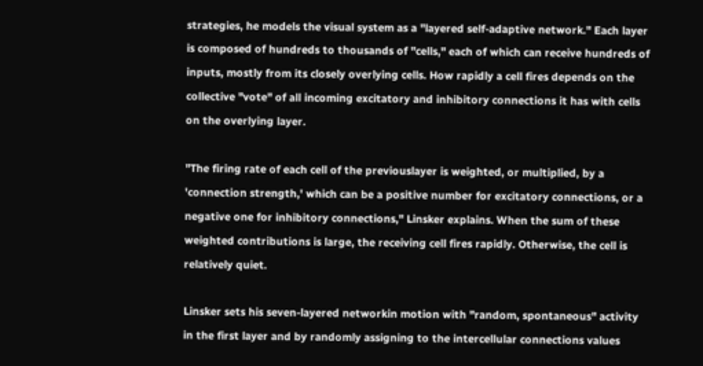strategies, he models the visual system as a "layered self-adaptive network." Each layer is composed of hundreds to thousands of "cells," each of which can receive hundreds of inputs, mostly from its closely overlying cells. How rapidly a cell fires depends on the collective "vote" of all incoming excitatory and inhibitory connections it has with cells on the overlying layer.

"The firing rate of each cell of the previouslayer is weighted, or multiplied, by a 'connection strength,' which can be a positive number for excitatory connections, or a negative one for inhibitory connections," Linsker explains. When the sum of these weighted contributions is large, the receiving cell fires rapidly. Otherwise, the cell is relatively quiet.

Linsker sets his seven-layered networkin motion with "random, spontaneous" activity in the first layer and by randomly assigning to the intercellular connections values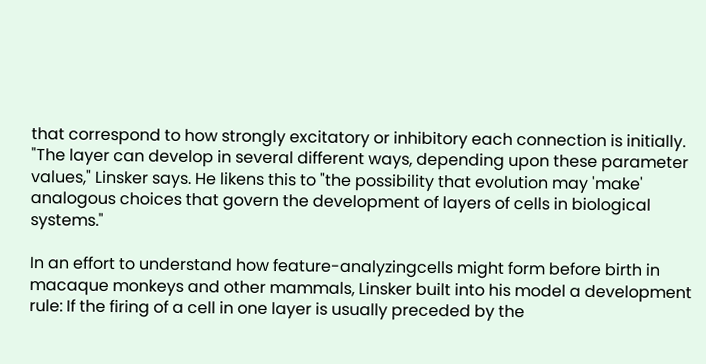that correspond to how strongly excitatory or inhibitory each connection is initially. "The layer can develop in several different ways, depending upon these parameter values," Linsker says. He likens this to "the possibility that evolution may 'make' analogous choices that govern the development of layers of cells in biological systems."

In an effort to understand how feature-analyzingcells might form before birth in macaque monkeys and other mammals, Linsker built into his model a development rule: If the firing of a cell in one layer is usually preceded by the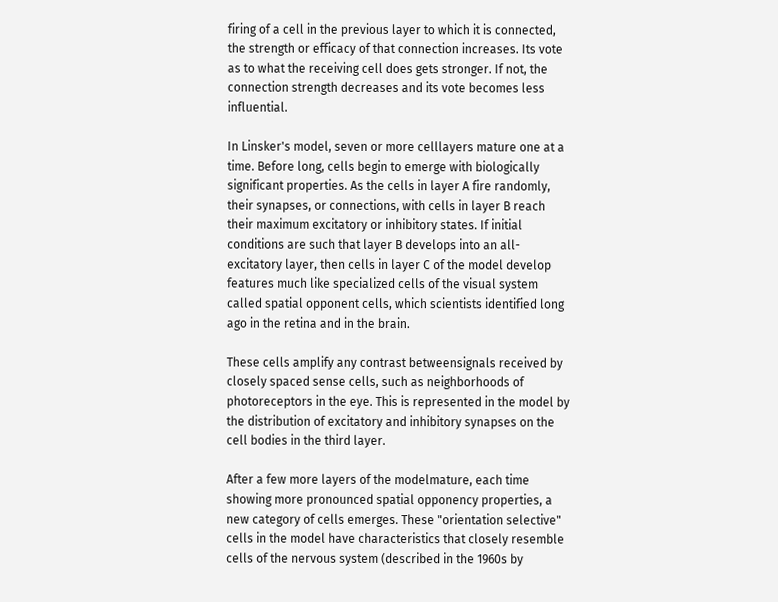firing of a cell in the previous layer to which it is connected, the strength or efficacy of that connection increases. Its vote as to what the receiving cell does gets stronger. If not, the connection strength decreases and its vote becomes less influential.

In Linsker's model, seven or more celllayers mature one at a time. Before long, cells begin to emerge with biologically significant properties. As the cells in layer A fire randomly, their synapses, or connections, with cells in layer B reach their maximum excitatory or inhibitory states. If initial conditions are such that layer B develops into an all-excitatory layer, then cells in layer C of the model develop features much like specialized cells of the visual system called spatial opponent cells, which scientists identified long ago in the retina and in the brain.

These cells amplify any contrast betweensignals received by closely spaced sense cells, such as neighborhoods of photoreceptors in the eye. This is represented in the model by the distribution of excitatory and inhibitory synapses on the cell bodies in the third layer.

After a few more layers of the modelmature, each time showing more pronounced spatial opponency properties, a new category of cells emerges. These "orientation selective" cells in the model have characteristics that closely resemble cells of the nervous system (described in the 1960s by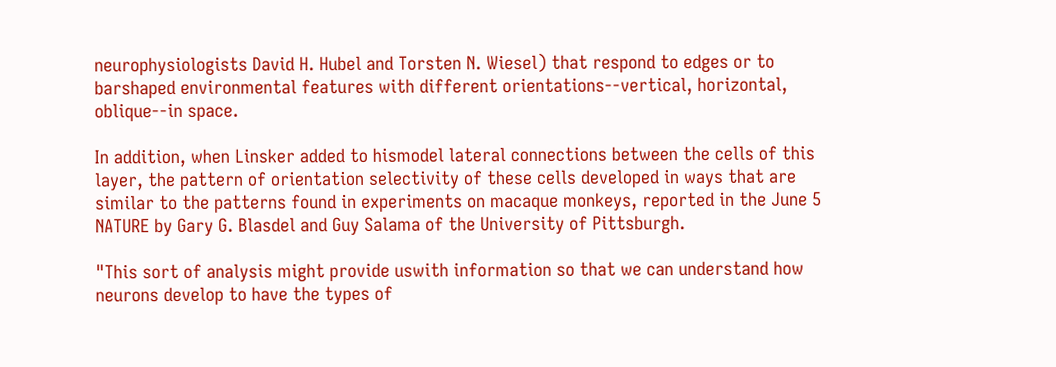neurophysiologists David H. Hubel and Torsten N. Wiesel) that respond to edges or to barshaped environmental features with different orientations--vertical, horizontal, oblique--in space.

In addition, when Linsker added to hismodel lateral connections between the cells of this layer, the pattern of orientation selectivity of these cells developed in ways that are similar to the patterns found in experiments on macaque monkeys, reported in the June 5 NATURE by Gary G. Blasdel and Guy Salama of the University of Pittsburgh.

"This sort of analysis might provide uswith information so that we can understand how neurons develop to have the types of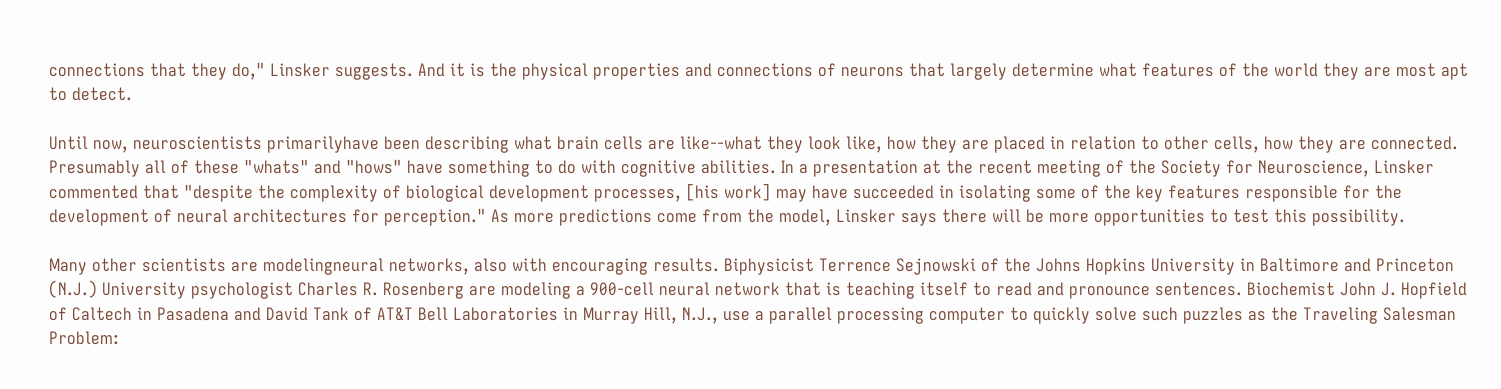connections that they do," Linsker suggests. And it is the physical properties and connections of neurons that largely determine what features of the world they are most apt to detect.

Until now, neuroscientists primarilyhave been describing what brain cells are like--what they look like, how they are placed in relation to other cells, how they are connected. Presumably all of these "whats" and "hows" have something to do with cognitive abilities. In a presentation at the recent meeting of the Society for Neuroscience, Linsker commented that "despite the complexity of biological development processes, [his work] may have succeeded in isolating some of the key features responsible for the development of neural architectures for perception." As more predictions come from the model, Linsker says there will be more opportunities to test this possibility.

Many other scientists are modelingneural networks, also with encouraging results. Biphysicist Terrence Sejnowski of the Johns Hopkins University in Baltimore and Princeton (N.J.) University psychologist Charles R. Rosenberg are modeling a 900-cell neural network that is teaching itself to read and pronounce sentences. Biochemist John J. Hopfield of Caltech in Pasadena and David Tank of AT&T Bell Laboratories in Murray Hill, N.J., use a parallel processing computer to quickly solve such puzzles as the Traveling Salesman Problem: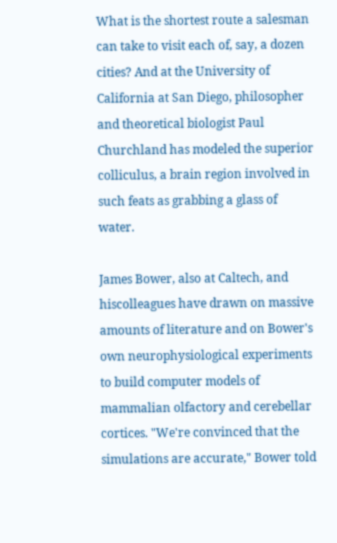What is the shortest route a salesman can take to visit each of, say, a dozen cities? And at the University of California at San Diego, philosopher and theoretical biologist Paul Churchland has modeled the superior colliculus, a brain region involved in such feats as grabbing a glass of water.

James Bower, also at Caltech, and hiscolleagues have drawn on massive amounts of literature and on Bower's own neurophysiological experiments to build computer models of mammalian olfactory and cerebellar cortices. "We're convinced that the simulations are accurate," Bower told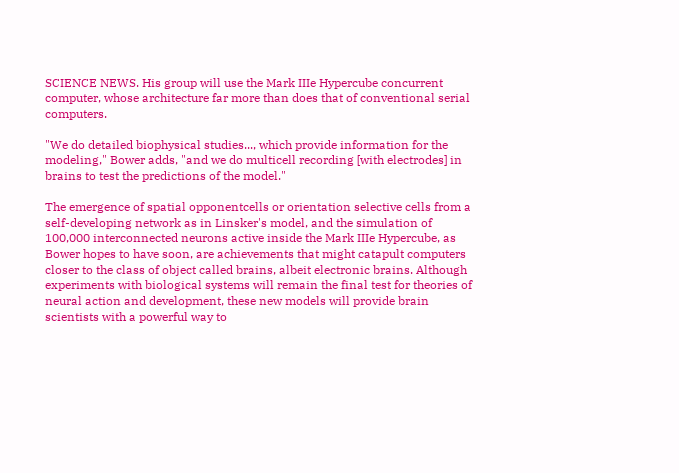SCIENCE NEWS. His group will use the Mark IIIe Hypercube concurrent computer, whose architecture far more than does that of conventional serial computers.

"We do detailed biophysical studies..., which provide information for the modeling," Bower adds, "and we do multicell recording [with electrodes] in brains to test the predictions of the model."

The emergence of spatial opponentcells or orientation selective cells from a self-developing network as in Linsker's model, and the simulation of 100,000 interconnected neurons active inside the Mark IIIe Hypercube, as Bower hopes to have soon, are achievements that might catapult computers closer to the class of object called brains, albeit electronic brains. Although experiments with biological systems will remain the final test for theories of neural action and development, these new models will provide brain scientists with a powerful way to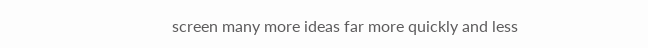screen many more ideas far more quickly and less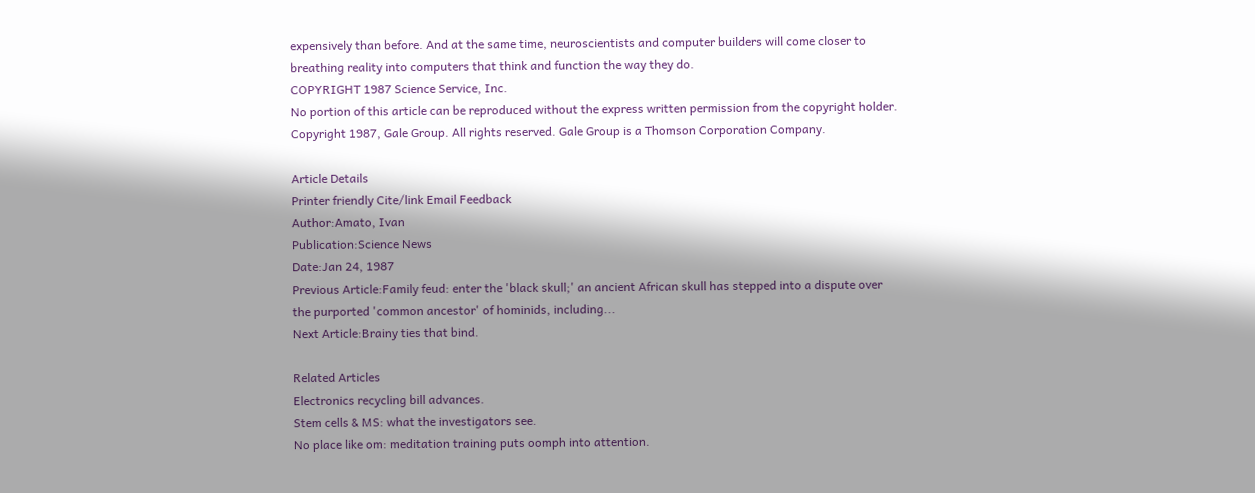expensively than before. And at the same time, neuroscientists and computer builders will come closer to breathing reality into computers that think and function the way they do.
COPYRIGHT 1987 Science Service, Inc.
No portion of this article can be reproduced without the express written permission from the copyright holder.
Copyright 1987, Gale Group. All rights reserved. Gale Group is a Thomson Corporation Company.

Article Details
Printer friendly Cite/link Email Feedback
Author:Amato, Ivan
Publication:Science News
Date:Jan 24, 1987
Previous Article:Family feud: enter the 'black skull;' an ancient African skull has stepped into a dispute over the purported 'common ancestor' of hominids, including...
Next Article:Brainy ties that bind.

Related Articles
Electronics recycling bill advances.
Stem cells & MS: what the investigators see.
No place like om: meditation training puts oomph into attention.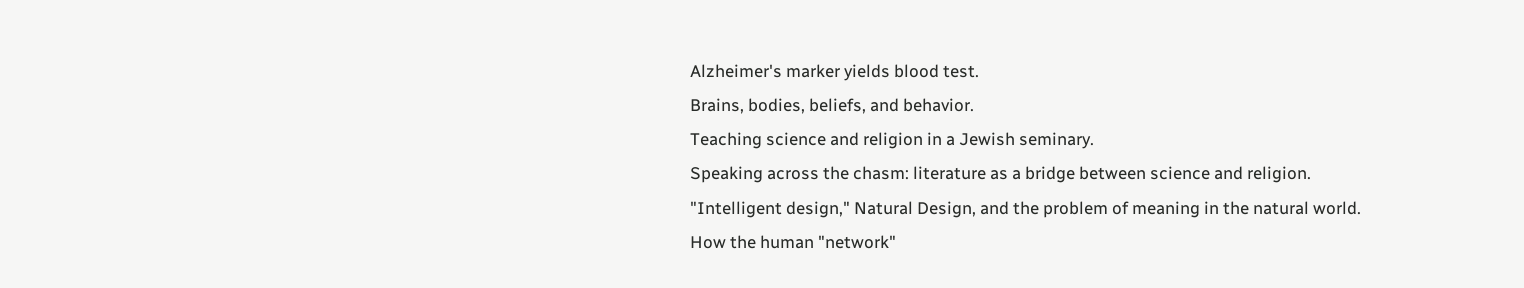Alzheimer's marker yields blood test.
Brains, bodies, beliefs, and behavior.
Teaching science and religion in a Jewish seminary.
Speaking across the chasm: literature as a bridge between science and religion.
"Intelligent design," Natural Design, and the problem of meaning in the natural world.
How the human "network"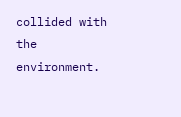collided with the environment.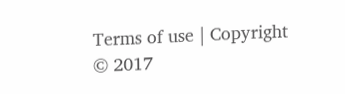Terms of use | Copyright © 2017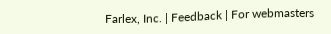Farlex, Inc. | Feedback | For webmasters